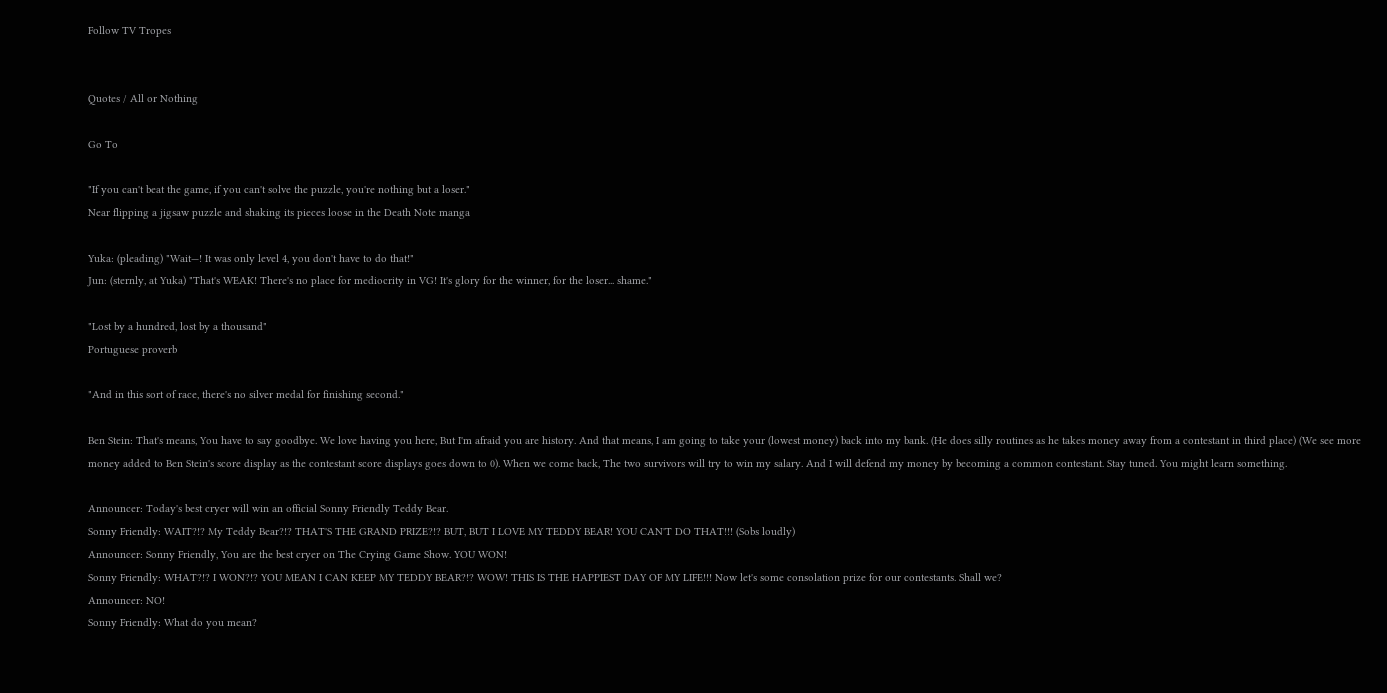Follow TV Tropes


Quotes / All or Nothing

Go To

"If you can't beat the game, if you can't solve the puzzle, you're nothing but a loser."
Near flipping a jigsaw puzzle and shaking its pieces loose in the Death Note manga

Yuka: (pleading) "Wait—! It was only level 4, you don't have to do that!"
Jun: (sternly, at Yuka) "That's WEAK! There's no place for mediocrity in VG! It's glory for the winner, for the loser... shame."

"Lost by a hundred, lost by a thousand"
Portuguese proverb

"And in this sort of race, there's no silver medal for finishing second."

Ben Stein: That's means, You have to say goodbye. We love having you here, But I'm afraid you are history. And that means, I am going to take your (lowest money) back into my bank. (He does silly routines as he takes money away from a contestant in third place) (We see more money added to Ben Stein's score display as the contestant score displays goes down to 0). When we come back, The two survivors will try to win my salary. And I will defend my money by becoming a common contestant. Stay tuned. You might learn something.

Announcer: Today's best cryer will win an official Sonny Friendly Teddy Bear.
Sonny Friendly: WAIT?!? My Teddy Bear?!? THAT'S THE GRAND PRIZE?!? BUT, BUT I LOVE MY TEDDY BEAR! YOU CAN'T DO THAT!!! (Sobs loudly)
Announcer: Sonny Friendly, You are the best cryer on The Crying Game Show. YOU WON!
Sonny Friendly: WHAT?!? I WON?!? YOU MEAN I CAN KEEP MY TEDDY BEAR?!? WOW! THIS IS THE HAPPIEST DAY OF MY LIFE!!! Now let's some consolation prize for our contestants. Shall we?
Announcer: NO!
Sonny Friendly: What do you mean?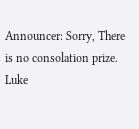Announcer: Sorry, There is no consolation prize.
Luke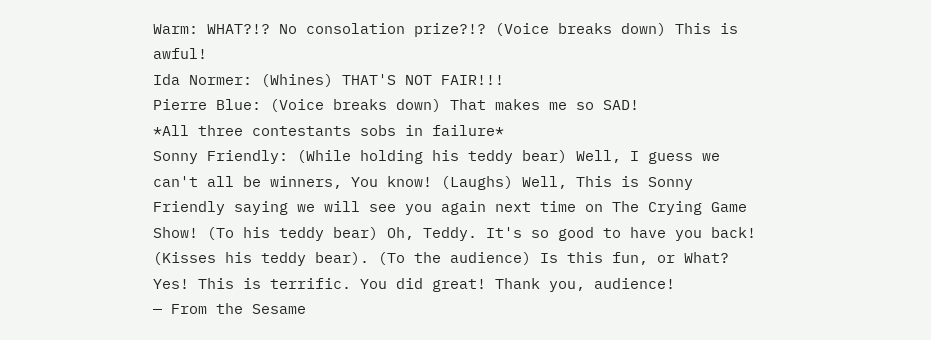Warm: WHAT?!? No consolation prize?!? (Voice breaks down) This is awful!
Ida Normer: (Whines) THAT'S NOT FAIR!!!
Pierre Blue: (Voice breaks down) That makes me so SAD!
*All three contestants sobs in failure*
Sonny Friendly: (While holding his teddy bear) Well, I guess we can't all be winners, You know! (Laughs) Well, This is Sonny Friendly saying we will see you again next time on The Crying Game Show! (To his teddy bear) Oh, Teddy. It's so good to have you back! (Kisses his teddy bear). (To the audience) Is this fun, or What? Yes! This is terrific. You did great! Thank you, audience!
— From the Sesame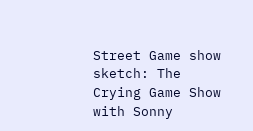Street Game show sketch: The Crying Game Show with Sonny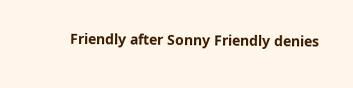Friendly after Sonny Friendly denies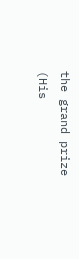the grand prize (His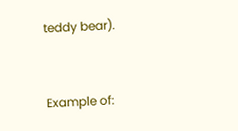teddy bear).


Example of: